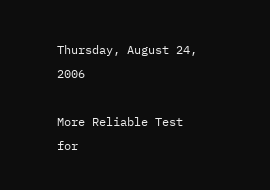Thursday, August 24, 2006

More Reliable Test for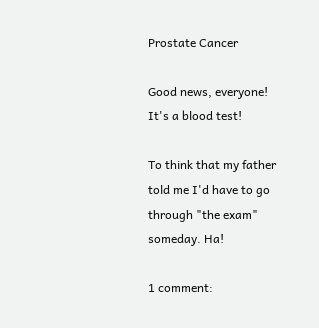Prostate Cancer

Good news, everyone! It's a blood test!

To think that my father told me I'd have to go through "the exam" someday. Ha!

1 comment: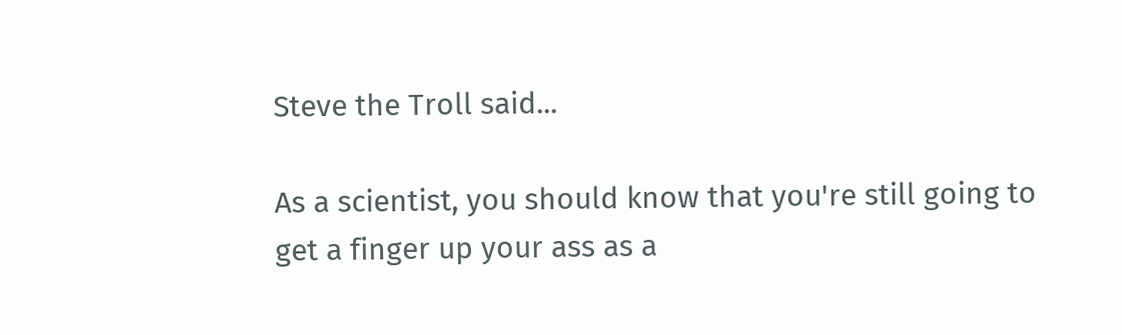Steve the Troll said...

As a scientist, you should know that you're still going to get a finger up your ass as a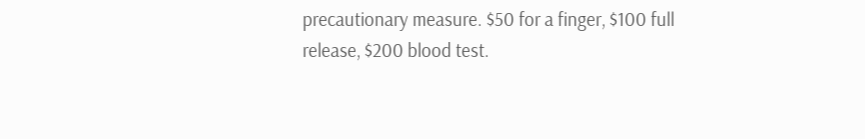precautionary measure. $50 for a finger, $100 full release, $200 blood test.